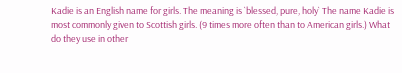Kadie is an English name for girls. The meaning is `blessed, pure, holy` The name Kadie is most commonly given to Scottish girls. (9 times more often than to American girls.) What do they use in other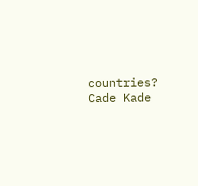countries? Cade Kade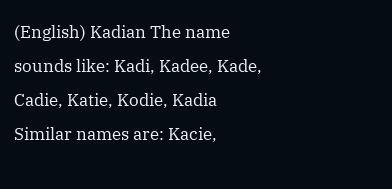(English) Kadian The name sounds like: Kadi, Kadee, Kade, Cadie, Katie, Kodie, Kadia Similar names are: Kacie,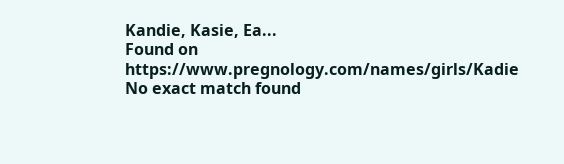Kandie, Kasie, Ea...
Found on https://www.pregnology.com/names/girls/Kadie
No exact match found